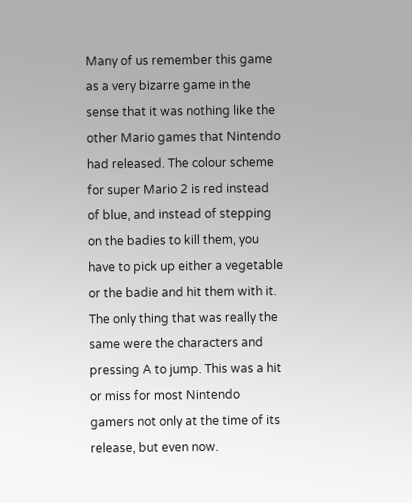Many of us remember this game as a very bizarre game in the sense that it was nothing like the other Mario games that Nintendo had released. The colour scheme for super Mario 2 is red instead of blue, and instead of stepping on the badies to kill them, you have to pick up either a vegetable or the badie and hit them with it. The only thing that was really the same were the characters and pressing A to jump. This was a hit or miss for most Nintendo gamers not only at the time of its release, but even now.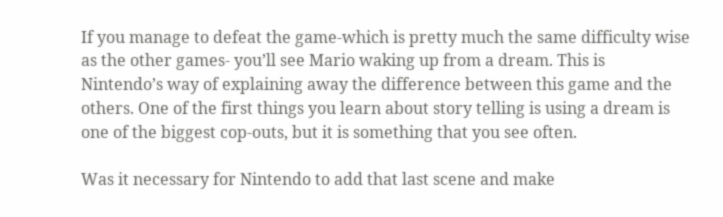If you manage to defeat the game-which is pretty much the same difficulty wise as the other games- you’ll see Mario waking up from a dream. This is Nintendo’s way of explaining away the difference between this game and the others. One of the first things you learn about story telling is using a dream is one of the biggest cop-outs, but it is something that you see often.

Was it necessary for Nintendo to add that last scene and make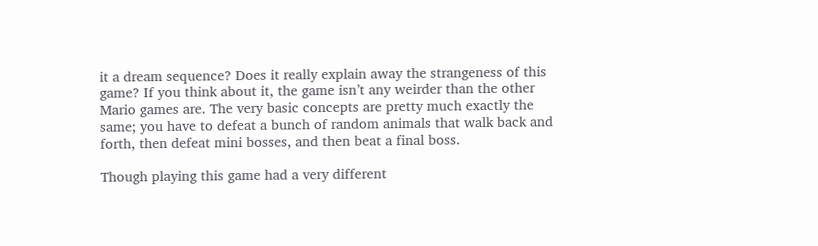it a dream sequence? Does it really explain away the strangeness of this game? If you think about it, the game isn’t any weirder than the other Mario games are. The very basic concepts are pretty much exactly the same; you have to defeat a bunch of random animals that walk back and forth, then defeat mini bosses, and then beat a final boss.

Though playing this game had a very different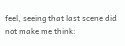feel, seeing that last scene did not make me think: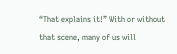“That explains it!” With or without that scene, many of us will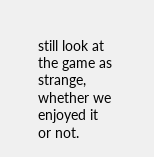still look at the game as strange, whether we enjoyed it or not.